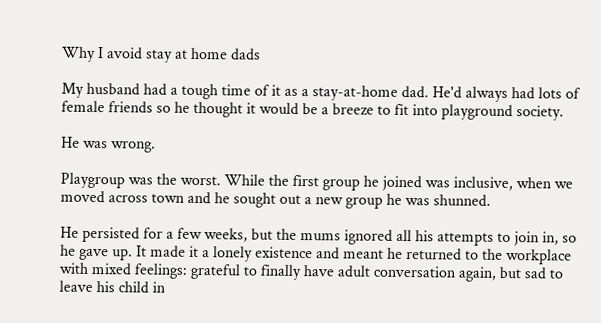Why I avoid stay at home dads

My husband had a tough time of it as a stay-at-home dad. He'd always had lots of female friends so he thought it would be a breeze to fit into playground society.

He was wrong.

Playgroup was the worst. While the first group he joined was inclusive, when we moved across town and he sought out a new group he was shunned.

He persisted for a few weeks, but the mums ignored all his attempts to join in, so he gave up. It made it a lonely existence and meant he returned to the workplace with mixed feelings: grateful to finally have adult conversation again, but sad to leave his child in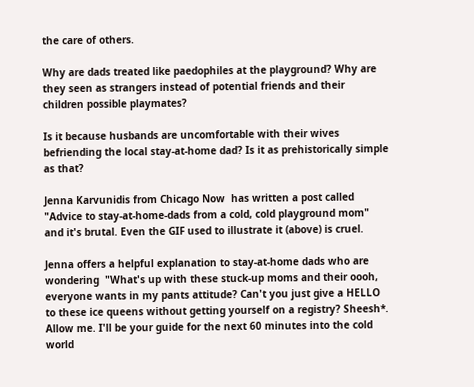the care of others.

Why are dads treated like paedophiles at the playground? Why are they seen as strangers instead of potential friends and their children possible playmates?

Is it because husbands are uncomfortable with their wives befriending the local stay-at-home dad? Is it as prehistorically simple as that?

Jenna Karvunidis from Chicago Now  has written a post called "Advice to stay-at-home-dads from a cold, cold playground mom" and it's brutal. Even the GIF used to illustrate it (above) is cruel.

Jenna offers a helpful explanation to stay-at-home dads who are wondering  "What's up with these stuck-up moms and their oooh, everyone wants in my pants attitude? Can't you just give a HELLO to these ice queens without getting yourself on a registry? Sheesh*. Allow me. I'll be your guide for the next 60 minutes into the cold world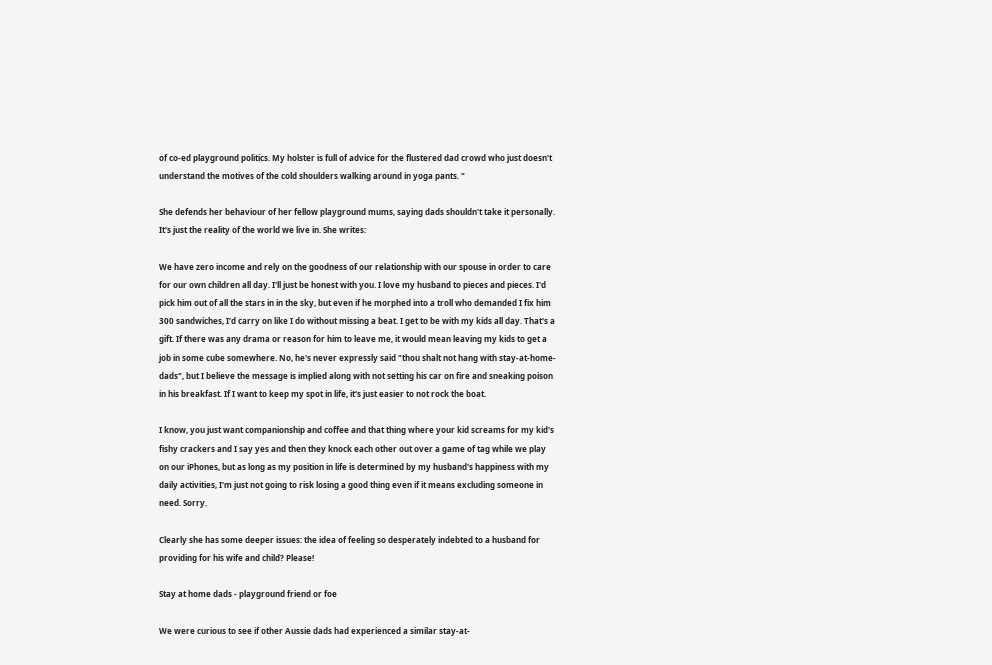of co-ed playground politics. My holster is full of advice for the flustered dad crowd who just doesn't understand the motives of the cold shoulders walking around in yoga pants. "

She defends her behaviour of her fellow playground mums, saying dads shouldn't take it personally. It's just the reality of the world we live in. She writes:

We have zero income and rely on the goodness of our relationship with our spouse in order to care for our own children all day. I'll just be honest with you. I love my husband to pieces and pieces. I'd pick him out of all the stars in in the sky, but even if he morphed into a troll who demanded I fix him 300 sandwiches, I'd carry on like I do without missing a beat. I get to be with my kids all day. That's a gift. If there was any drama or reason for him to leave me, it would mean leaving my kids to get a job in some cube somewhere. No, he's never expressly said "thou shalt not hang with stay-at-home-dads", but I believe the message is implied along with not setting his car on fire and sneaking poison in his breakfast. If I want to keep my spot in life, it's just easier to not rock the boat.

I know, you just want companionship and coffee and that thing where your kid screams for my kid's fishy crackers and I say yes and then they knock each other out over a game of tag while we play on our iPhones, but as long as my position in life is determined by my husband's happiness with my daily activities, I'm just not going to risk losing a good thing even if it means excluding someone in need. Sorry.

Clearly she has some deeper issues: the idea of feeling so desperately indebted to a husband for providing for his wife and child? Please!

Stay at home dads - playground friend or foe

We were curious to see if other Aussie dads had experienced a similar stay-at-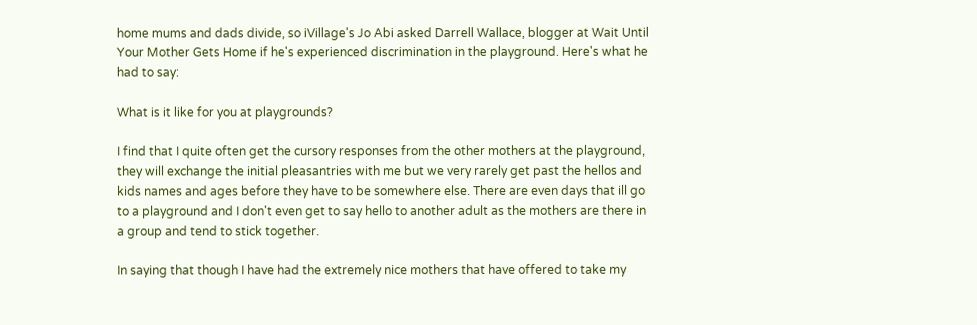home mums and dads divide, so iVillage's Jo Abi asked Darrell Wallace, blogger at Wait Until Your Mother Gets Home if he's experienced discrimination in the playground. Here's what he had to say:

What is it like for you at playgrounds?

I find that I quite often get the cursory responses from the other mothers at the playground, they will exchange the initial pleasantries with me but we very rarely get past the hellos and kids names and ages before they have to be somewhere else. There are even days that ill go to a playground and I don't even get to say hello to another adult as the mothers are there in a group and tend to stick together.

In saying that though I have had the extremely nice mothers that have offered to take my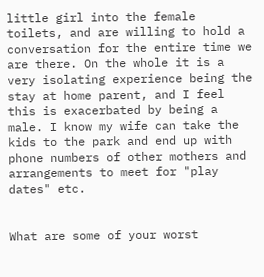little girl into the female toilets, and are willing to hold a conversation for the entire time we are there. On the whole it is a very isolating experience being the stay at home parent, and I feel this is exacerbated by being a male. I know my wife can take the kids to the park and end up with phone numbers of other mothers and arrangements to meet for "play dates" etc.


What are some of your worst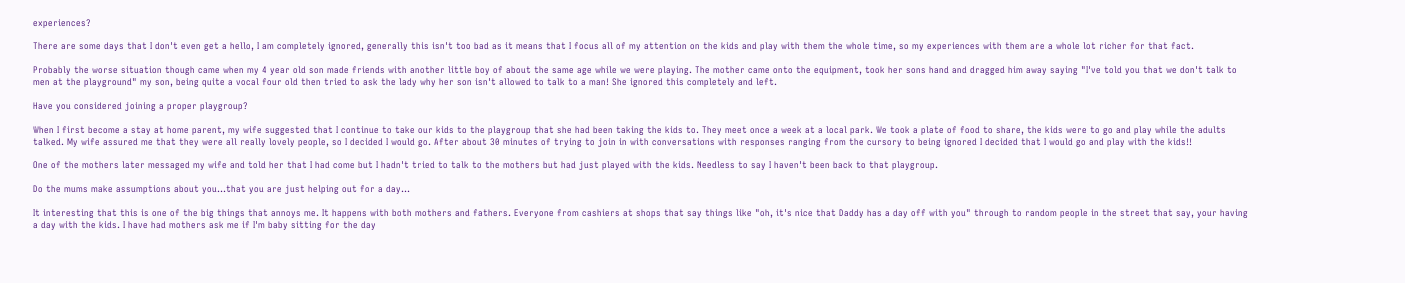experiences?

There are some days that I don't even get a hello, I am completely ignored, generally this isn't too bad as it means that I focus all of my attention on the kids and play with them the whole time, so my experiences with them are a whole lot richer for that fact.

Probably the worse situation though came when my 4 year old son made friends with another little boy of about the same age while we were playing. The mother came onto the equipment, took her sons hand and dragged him away saying "I've told you that we don't talk to men at the playground" my son, being quite a vocal four old then tried to ask the lady why her son isn't allowed to talk to a man! She ignored this completely and left.

Have you considered joining a proper playgroup?

When I first become a stay at home parent, my wife suggested that I continue to take our kids to the playgroup that she had been taking the kids to. They meet once a week at a local park. We took a plate of food to share, the kids were to go and play while the adults talked. My wife assured me that they were all really lovely people, so I decided I would go. After about 30 minutes of trying to join in with conversations with responses ranging from the cursory to being ignored I decided that I would go and play with the kids!!

One of the mothers later messaged my wife and told her that I had come but I hadn't tried to talk to the mothers but had just played with the kids. Needless to say I haven't been back to that playgroup.

Do the mums make assumptions about you...that you are just helping out for a day...

It interesting that this is one of the big things that annoys me. It happens with both mothers and fathers. Everyone from cashiers at shops that say things like "oh, it's nice that Daddy has a day off with you" through to random people in the street that say, your having a day with the kids. I have had mothers ask me if I'm baby sitting for the day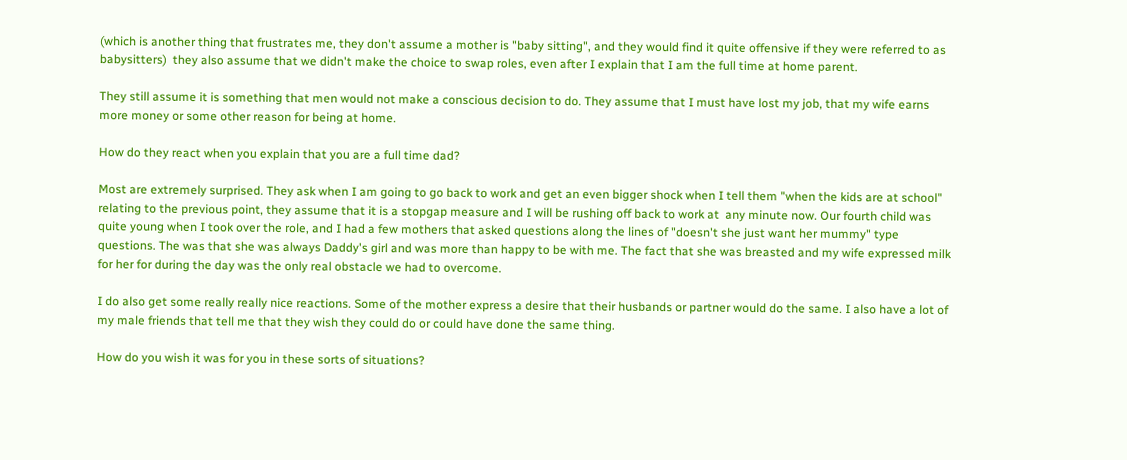(which is another thing that frustrates me, they don't assume a mother is "baby sitting", and they would find it quite offensive if they were referred to as babysitters)  they also assume that we didn't make the choice to swap roles, even after I explain that I am the full time at home parent.

They still assume it is something that men would not make a conscious decision to do. They assume that I must have lost my job, that my wife earns more money or some other reason for being at home.

How do they react when you explain that you are a full time dad?

Most are extremely surprised. They ask when I am going to go back to work and get an even bigger shock when I tell them "when the kids are at school" relating to the previous point, they assume that it is a stopgap measure and I will be rushing off back to work at  any minute now. Our fourth child was quite young when I took over the role, and I had a few mothers that asked questions along the lines of "doesn't she just want her mummy" type questions. The was that she was always Daddy's girl and was more than happy to be with me. The fact that she was breasted and my wife expressed milk for her for during the day was the only real obstacle we had to overcome.

I do also get some really really nice reactions. Some of the mother express a desire that their husbands or partner would do the same. I also have a lot of my male friends that tell me that they wish they could do or could have done the same thing.

How do you wish it was for you in these sorts of situations?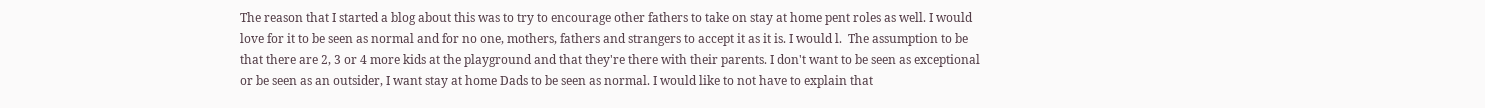The reason that I started a blog about this was to try to encourage other fathers to take on stay at home pent roles as well. I would love for it to be seen as normal and for no one, mothers, fathers and strangers to accept it as it is. I would l.  The assumption to be that there are 2, 3 or 4 more kids at the playground and that they're there with their parents. I don't want to be seen as exceptional or be seen as an outsider, I want stay at home Dads to be seen as normal. I would like to not have to explain that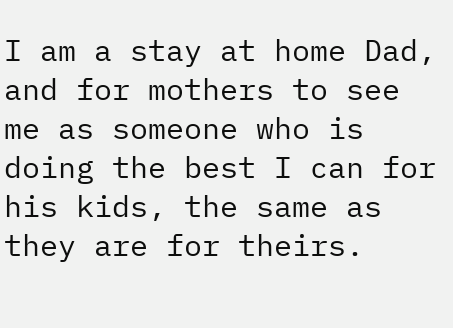I am a stay at home Dad, and for mothers to see me as someone who is doing the best I can for his kids, the same as they are for theirs.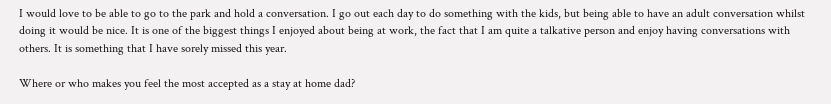I would love to be able to go to the park and hold a conversation. I go out each day to do something with the kids, but being able to have an adult conversation whilst doing it would be nice. It is one of the biggest things I enjoyed about being at work, the fact that I am quite a talkative person and enjoy having conversations with others. It is something that I have sorely missed this year.

Where or who makes you feel the most accepted as a stay at home dad?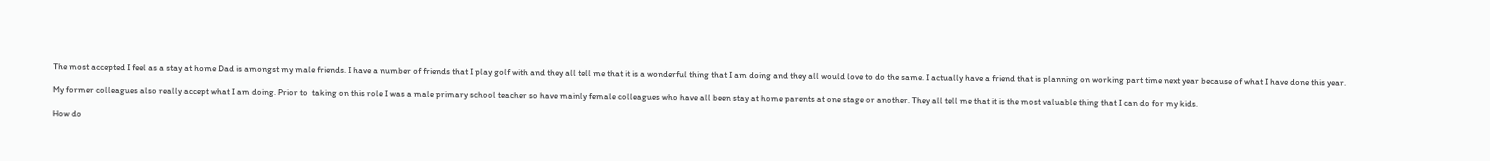The most accepted I feel as a stay at home Dad is amongst my male friends. I have a number of friends that I play golf with and they all tell me that it is a wonderful thing that I am doing and they all would love to do the same. I actually have a friend that is planning on working part time next year because of what I have done this year.

My former colleagues also really accept what I am doing. Prior to  taking on this role I was a male primary school teacher so have mainly female colleagues who have all been stay at home parents at one stage or another. They all tell me that it is the most valuable thing that I can do for my kids.

How do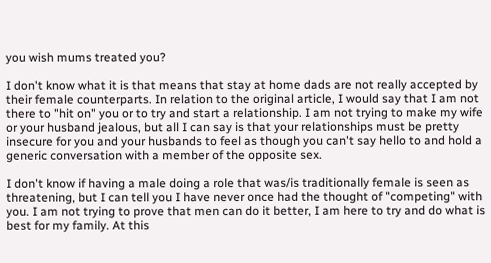you wish mums treated you?

I don't know what it is that means that stay at home dads are not really accepted by their female counterparts. In relation to the original article, I would say that I am not there to "hit on" you or to try and start a relationship. I am not trying to make my wife or your husband jealous, but all I can say is that your relationships must be pretty insecure for you and your husbands to feel as though you can't say hello to and hold a generic conversation with a member of the opposite sex.

I don't know if having a male doing a role that was/is traditionally female is seen as threatening, but I can tell you I have never once had the thought of "competing" with you. I am not trying to prove that men can do it better, I am here to try and do what is best for my family. At this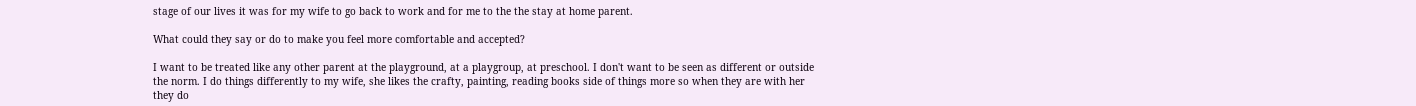stage of our lives it was for my wife to go back to work and for me to the the stay at home parent.

What could they say or do to make you feel more comfortable and accepted?

I want to be treated like any other parent at the playground, at a playgroup, at preschool. I don't want to be seen as different or outside the norm. I do things differently to my wife, she likes the crafty, painting, reading books side of things more so when they are with her they do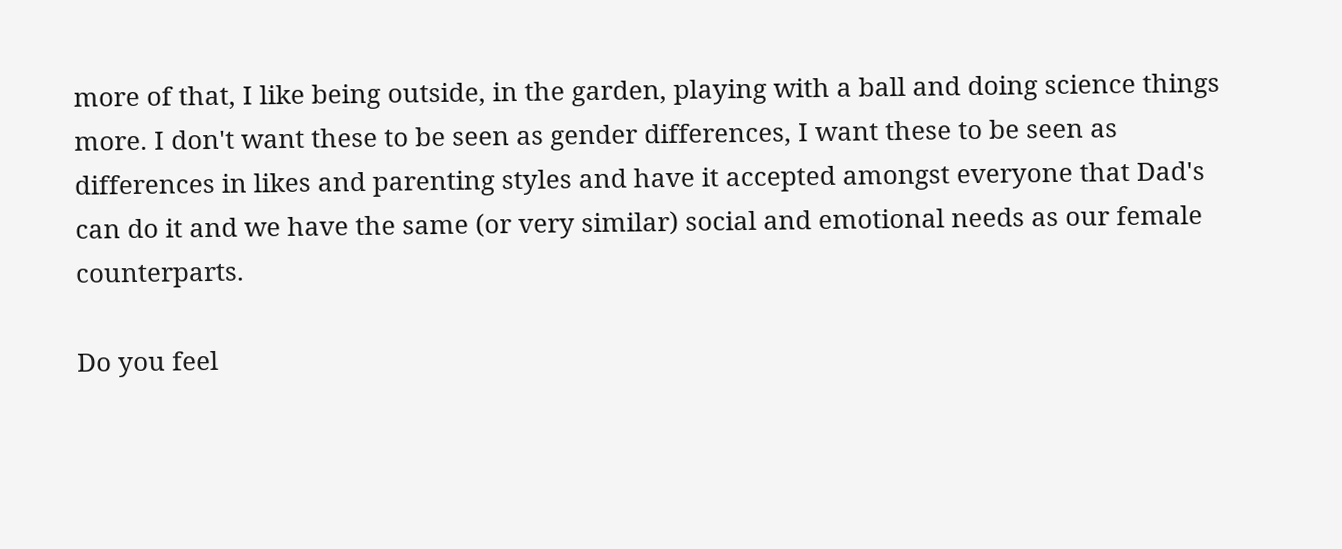more of that, I like being outside, in the garden, playing with a ball and doing science things more. I don't want these to be seen as gender differences, I want these to be seen as differences in likes and parenting styles and have it accepted amongst everyone that Dad's can do it and we have the same (or very similar) social and emotional needs as our female counterparts.

Do you feel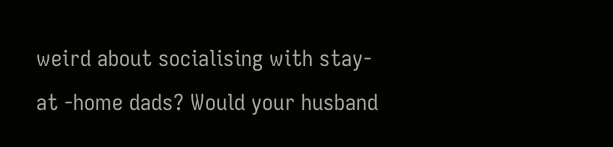weird about socialising with stay-at -home dads? Would your husband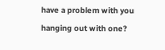have a problem with you hanging out with one?